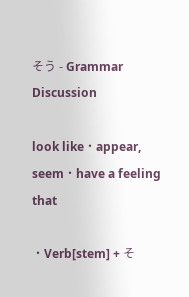そう - Grammar Discussion

look like・appear, seem・have a feeling that

・Verb[stem] + そ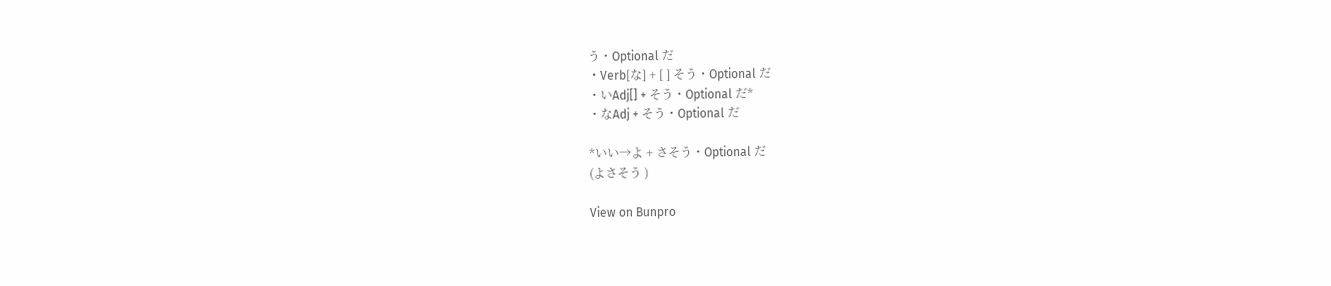う・Optional だ
・Verb[な] + [ ] そう・Optional だ
・いAdj[] + そう・Optional だ*
・なAdj + そう・Optional だ

*いい→よ + さそう・Optional だ
(よさそう )

View on Bunpro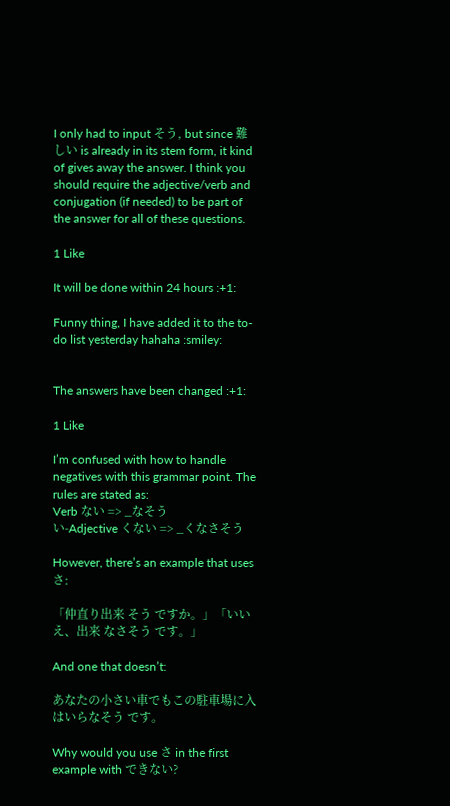I only had to input そう, but since 難しい is already in its stem form, it kind of gives away the answer. I think you should require the adjective/verb and conjugation (if needed) to be part of the answer for all of these questions.

1 Like

It will be done within 24 hours :+1:

Funny thing, I have added it to the to-do list yesterday hahaha :smiley:


The answers have been changed :+1:

1 Like

I’m confused with how to handle negatives with this grammar point. The rules are stated as:
Verb ない => _なそう
い-Adjective くない => _くなさそう

However, there’s an example that uses さ:

「仲直り出来 そう ですか。」「いいえ、出来 なさそう です。」

And one that doesn’t:

あなたの小さい車でもこの駐車場に入はいらなそう です。

Why would you use さ in the first example with できない?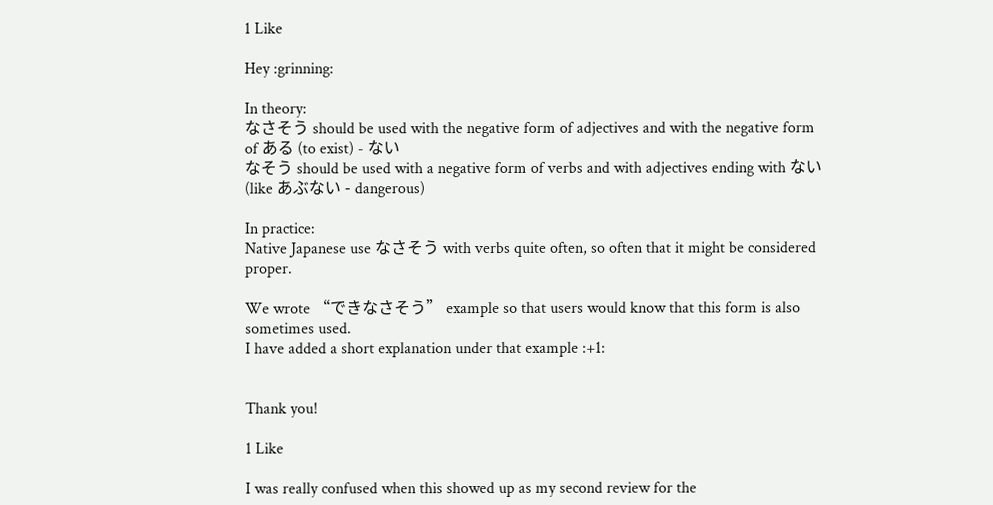1 Like

Hey :grinning:

In theory:
なさそう should be used with the negative form of adjectives and with the negative form of ある (to exist) - ない
なそう should be used with a negative form of verbs and with adjectives ending with ない (like あぶない - dangerous)

In practice:
Native Japanese use なさそう with verbs quite often, so often that it might be considered proper.

We wrote “できなさそう” example so that users would know that this form is also sometimes used.
I have added a short explanation under that example :+1:


Thank you!

1 Like

I was really confused when this showed up as my second review for the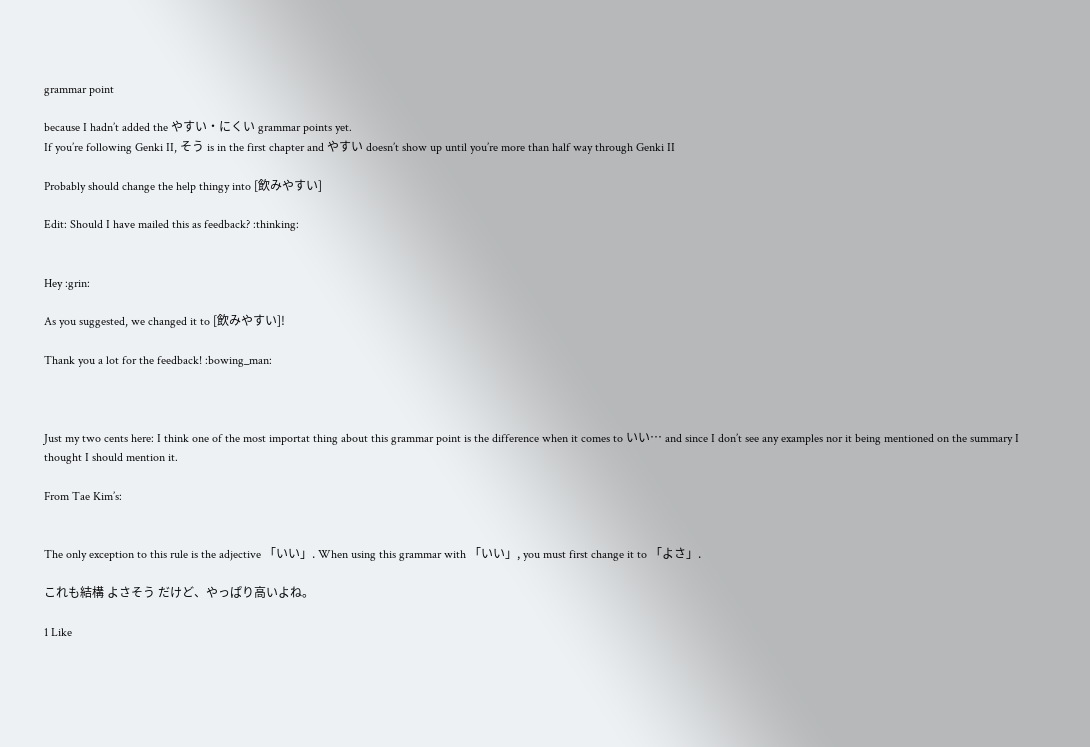grammar point

because I hadn’t added the やすい・にくい grammar points yet.
If you’re following Genki II, そう is in the first chapter and やすい doesn’t show up until you’re more than half way through Genki II

Probably should change the help thingy into [飲みやすい]

Edit: Should I have mailed this as feedback? :thinking:


Hey :grin:

As you suggested, we changed it to [飲みやすい]!

Thank you a lot for the feedback! :bowing_man:



Just my two cents here: I think one of the most importat thing about this grammar point is the difference when it comes to いい… and since I don’t see any examples nor it being mentioned on the summary I thought I should mention it.

From Tae Kim’s:


The only exception to this rule is the adjective 「いい」. When using this grammar with 「いい」, you must first change it to 「よさ」.

これも結構 よさそう だけど、やっぱり高いよね。

1 Like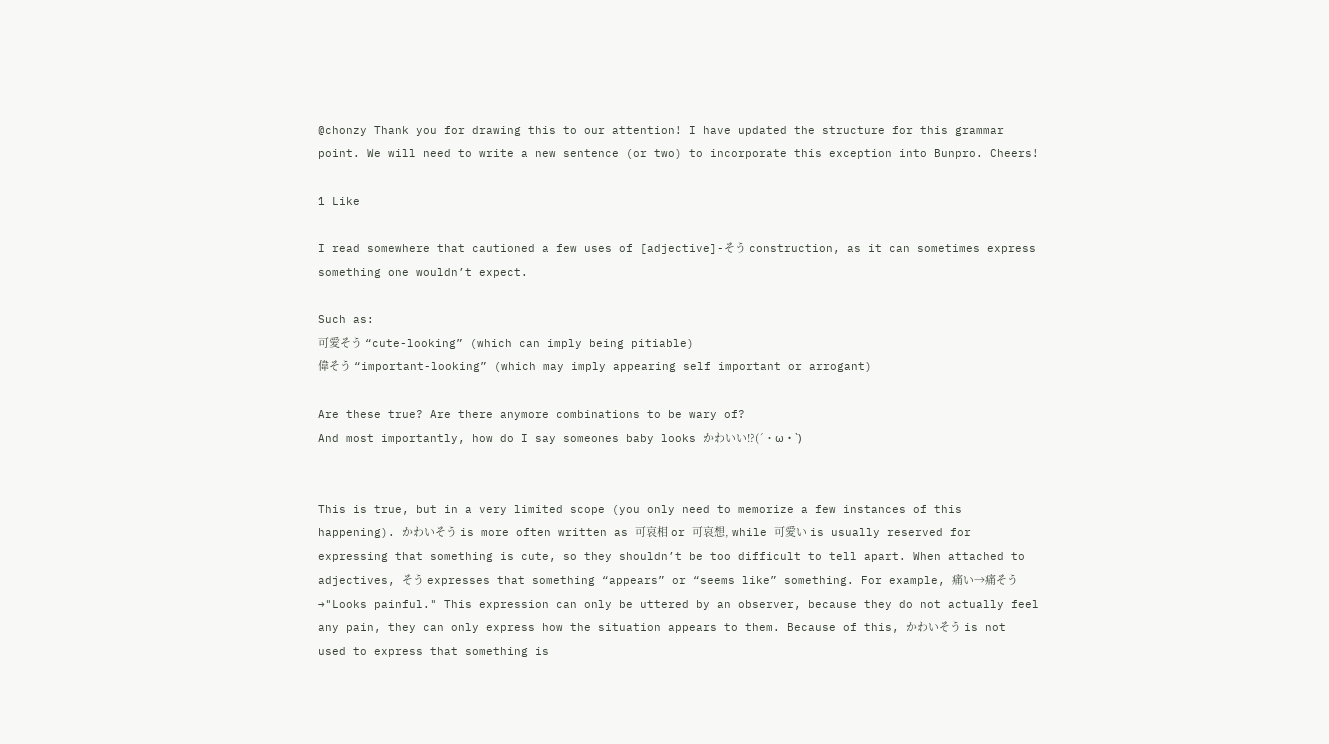@chonzy Thank you for drawing this to our attention! I have updated the structure for this grammar point. We will need to write a new sentence (or two) to incorporate this exception into Bunpro. Cheers!

1 Like

I read somewhere that cautioned a few uses of [adjective]-そう construction, as it can sometimes express something one wouldn’t expect.

Such as:
可愛そう “cute-looking” (which can imply being pitiable)
偉そう “important-looking” (which may imply appearing self important or arrogant)

Are these true? Are there anymore combinations to be wary of?
And most importantly, how do I say someones baby looks かわいい!?(´・ω・`)


This is true, but in a very limited scope (you only need to memorize a few instances of this happening). かわいそう is more often written as 可哀相 or 可哀想, while 可愛い is usually reserved for expressing that something is cute, so they shouldn’t be too difficult to tell apart. When attached to adjectives, そう expresses that something “appears” or “seems like” something. For example, 痛い→痛そう→"Looks painful." This expression can only be uttered by an observer, because they do not actually feel any pain, they can only express how the situation appears to them. Because of this, かわいそう is not used to express that something is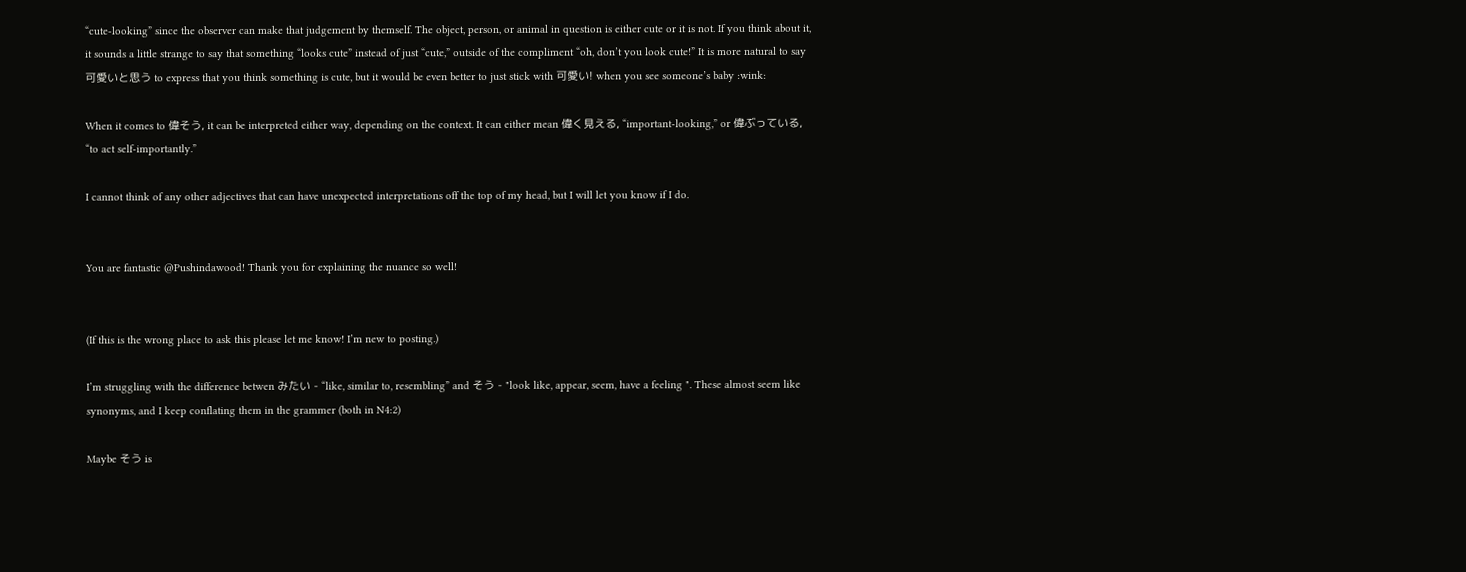“cute-looking” since the observer can make that judgement by themself. The object, person, or animal in question is either cute or it is not. If you think about it, it sounds a little strange to say that something “looks cute” instead of just “cute,” outside of the compliment “oh, don’t you look cute!” It is more natural to say 可愛いと思う to express that you think something is cute, but it would be even better to just stick with 可愛い! when you see someone’s baby :wink:

When it comes to 偉そう, it can be interpreted either way, depending on the context. It can either mean 偉く見える, “important-looking,” or 偉ぶっている, “to act self-importantly.”

I cannot think of any other adjectives that can have unexpected interpretations off the top of my head, but I will let you know if I do.


You are fantastic @Pushindawood! Thank you for explaining the nuance so well!


(If this is the wrong place to ask this please let me know! I’m new to posting.)

I’m struggling with the difference betwen みたい - “like, similar to, resembling” and そう - "look like, appear, seem, have a feeling ". These almost seem like synonyms, and I keep conflating them in the grammer (both in N4:2)

Maybe そう is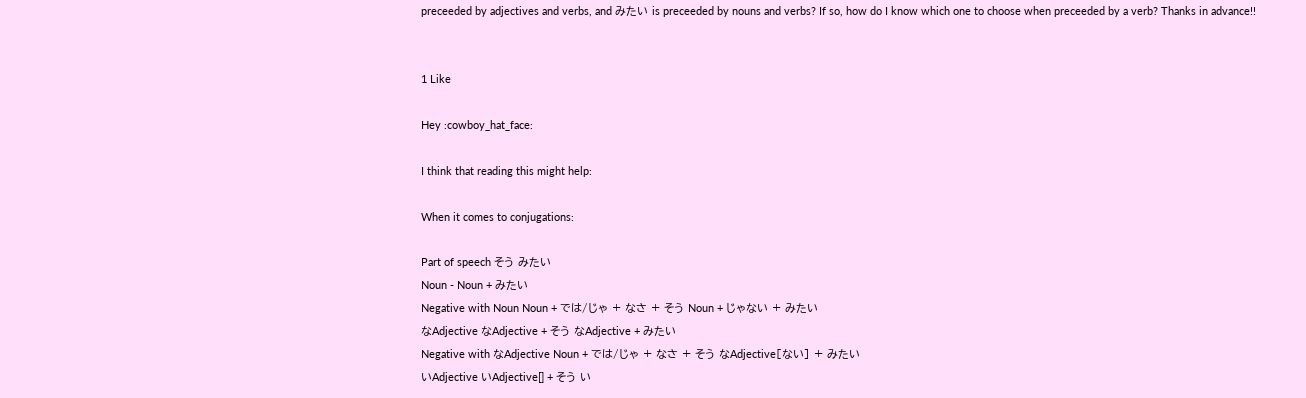preceeded by adjectives and verbs, and みたい is preceeded by nouns and verbs? If so, how do I know which one to choose when preceeded by a verb? Thanks in advance!!


1 Like

Hey :cowboy_hat_face:

I think that reading this might help:

When it comes to conjugations:

Part of speech そう みたい
Noun - Noun + みたい
Negative with Noun Noun + では/じゃ + なさ + そう Noun + じゃない + みたい
なAdjective なAdjective + そう なAdjective + みたい
Negative with なAdjective Noun + では/じゃ + なさ + そう なAdjective[ない] + みたい
いAdjective いAdjective[] + そう い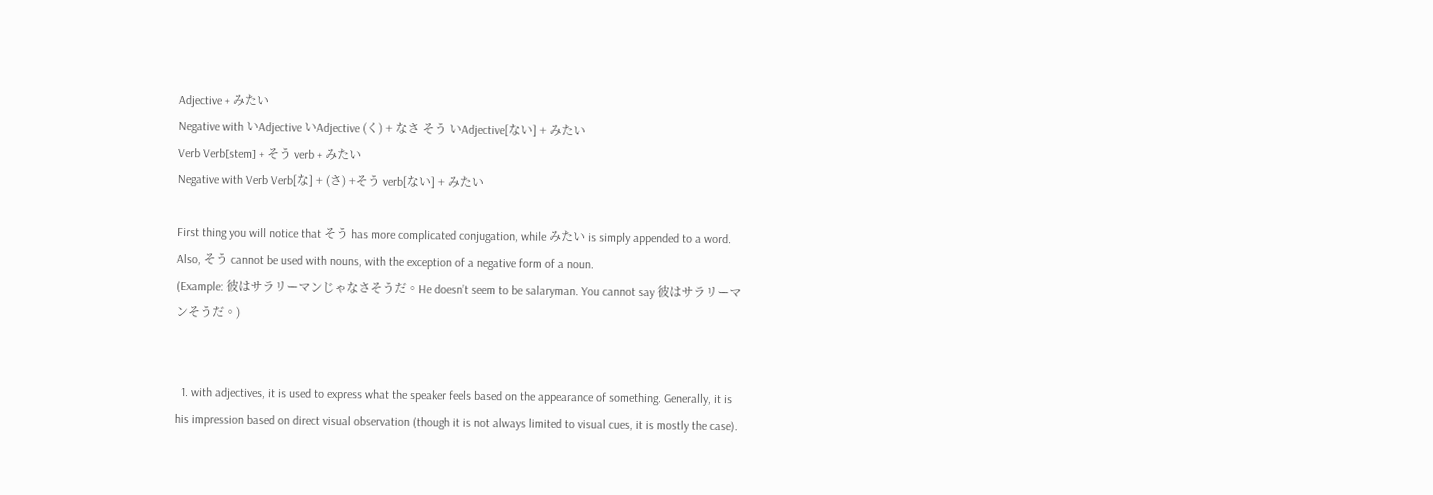Adjective + みたい
Negative with いAdjective いAdjective (く) + なさ そう いAdjective[ない] + みたい
Verb Verb[stem] + そう verb + みたい
Negative with Verb Verb[な] + (さ) +そう verb[ない] + みたい

First thing you will notice that そう has more complicated conjugation, while みたい is simply appended to a word. Also, そう cannot be used with nouns, with the exception of a negative form of a noun.
(Example: 彼はサラリーマンじゃなさそうだ。He doesn’t seem to be salaryman. You cannot say 彼はサラリーマンそうだ。)


  1. with adjectives, it is used to express what the speaker feels based on the appearance of something. Generally, it is his impression based on direct visual observation (though it is not always limited to visual cues, it is mostly the case).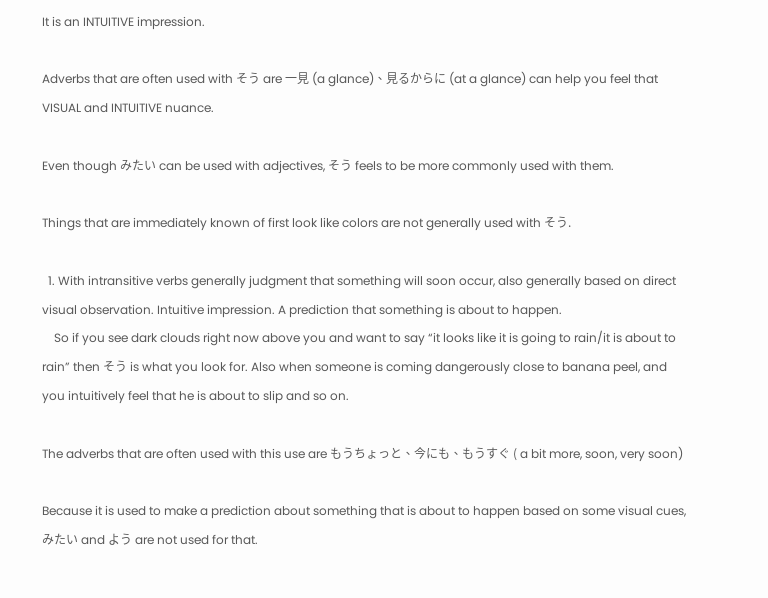It is an INTUITIVE impression.

Adverbs that are often used with そう are 一見 (a glance)、見るからに (at a glance) can help you feel that VISUAL and INTUITIVE nuance.

Even though みたい can be used with adjectives, そう feels to be more commonly used with them.

Things that are immediately known of first look like colors are not generally used with そう.

  1. With intransitive verbs generally judgment that something will soon occur, also generally based on direct visual observation. Intuitive impression. A prediction that something is about to happen.
    So if you see dark clouds right now above you and want to say “it looks like it is going to rain/it is about to rain” then そう is what you look for. Also when someone is coming dangerously close to banana peel, and you intuitively feel that he is about to slip and so on.

The adverbs that are often used with this use are もうちょっと、今にも、もうすぐ ( a bit more, soon, very soon)

Because it is used to make a prediction about something that is about to happen based on some visual cues, みたい and よう are not used for that.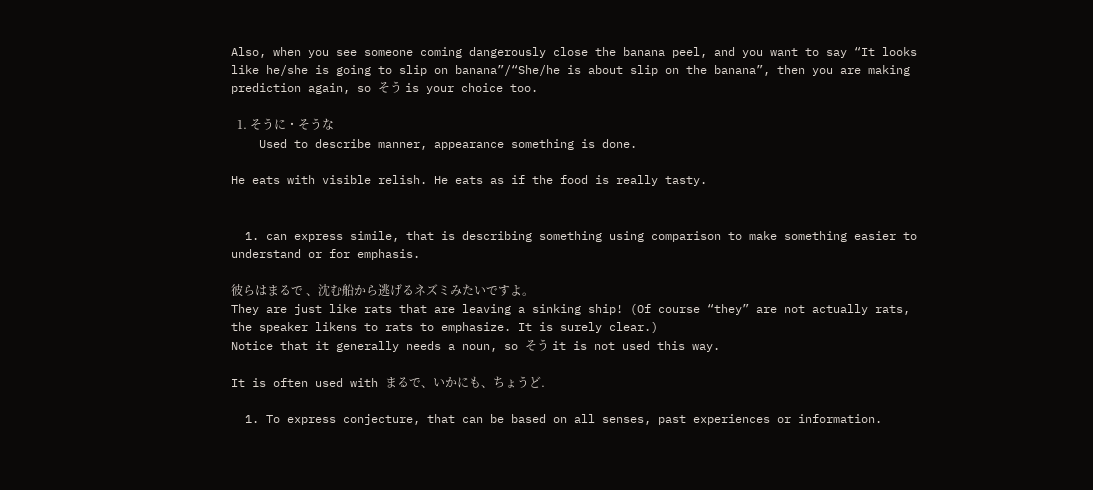Also, when you see someone coming dangerously close the banana peel, and you want to say “It looks like he/she is going to slip on banana”/“She/he is about slip on the banana”, then you are making prediction again, so そう is your choice too.

  1. そうに・そうな
    Used to describe manner, appearance something is done.

He eats with visible relish. He eats as if the food is really tasty.


  1. can express simile, that is describing something using comparison to make something easier to understand or for emphasis.

彼らはまるで 、沈む船から逃げるネズミみたいですよ。
They are just like rats that are leaving a sinking ship! (Of course “they” are not actually rats, the speaker likens to rats to emphasize. It is surely clear.)
Notice that it generally needs a noun, so そう it is not used this way.

It is often used with まるで、いかにも、ちょうど.

  1. To express conjecture, that can be based on all senses, past experiences or information.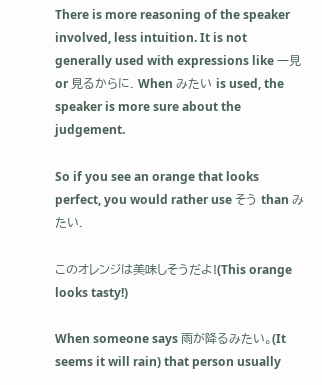There is more reasoning of the speaker involved, less intuition. It is not generally used with expressions like 一見 or 見るからに. When みたい is used, the speaker is more sure about the judgement.

So if you see an orange that looks perfect, you would rather use そう than みたい.

このオレンジは美味しそうだよ!(This orange looks tasty!)

When someone says 雨が降るみたい。(It seems it will rain) that person usually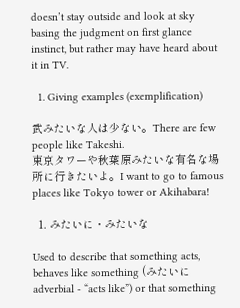doesn’t stay outside and look at sky basing the judgment on first glance instinct, but rather may have heard about it in TV.

  1. Giving examples (exemplification)

武みたいな人は少ない。There are few people like Takeshi.
東京タワーや秋葉原みたいな有名な場所に行きたいよ。I want to go to famous places like Tokyo tower or Akihabara!

  1. みたいに・みたいな

Used to describe that something acts, behaves like something (みたいに adverbial - “acts like”) or that something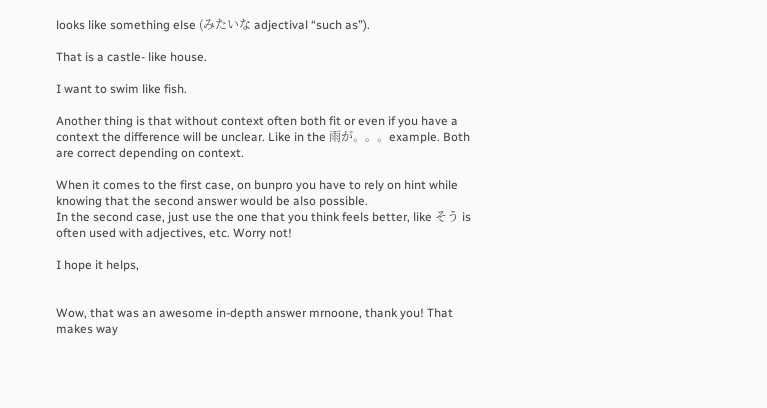looks like something else (みたいな adjectival “such as”).

That is a castle- like house.

I want to swim like fish.

Another thing is that without context often both fit or even if you have a context the difference will be unclear. Like in the 雨が。。。example. Both are correct depending on context.

When it comes to the first case, on bunpro you have to rely on hint while knowing that the second answer would be also possible.
In the second case, just use the one that you think feels better, like そう is often used with adjectives, etc. Worry not!

I hope it helps,


Wow, that was an awesome in-depth answer mrnoone, thank you! That makes way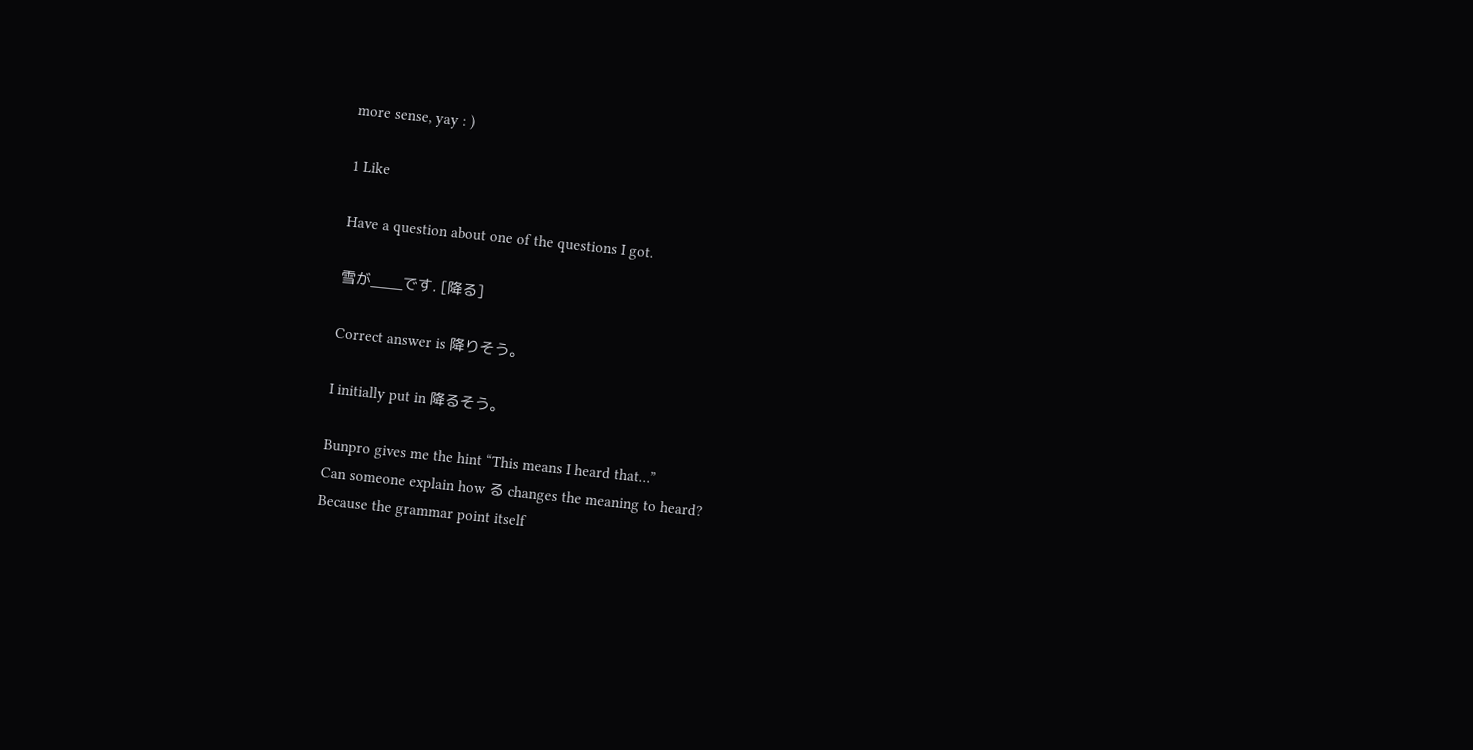more sense, yay : )

1 Like

Have a question about one of the questions I got.

雪が____です. [降る]

Correct answer is 降りそう。

I initially put in 降るそう。

Bunpro gives me the hint “This means I heard that…”
Can someone explain how る changes the meaning to heard?
Because the grammar point itself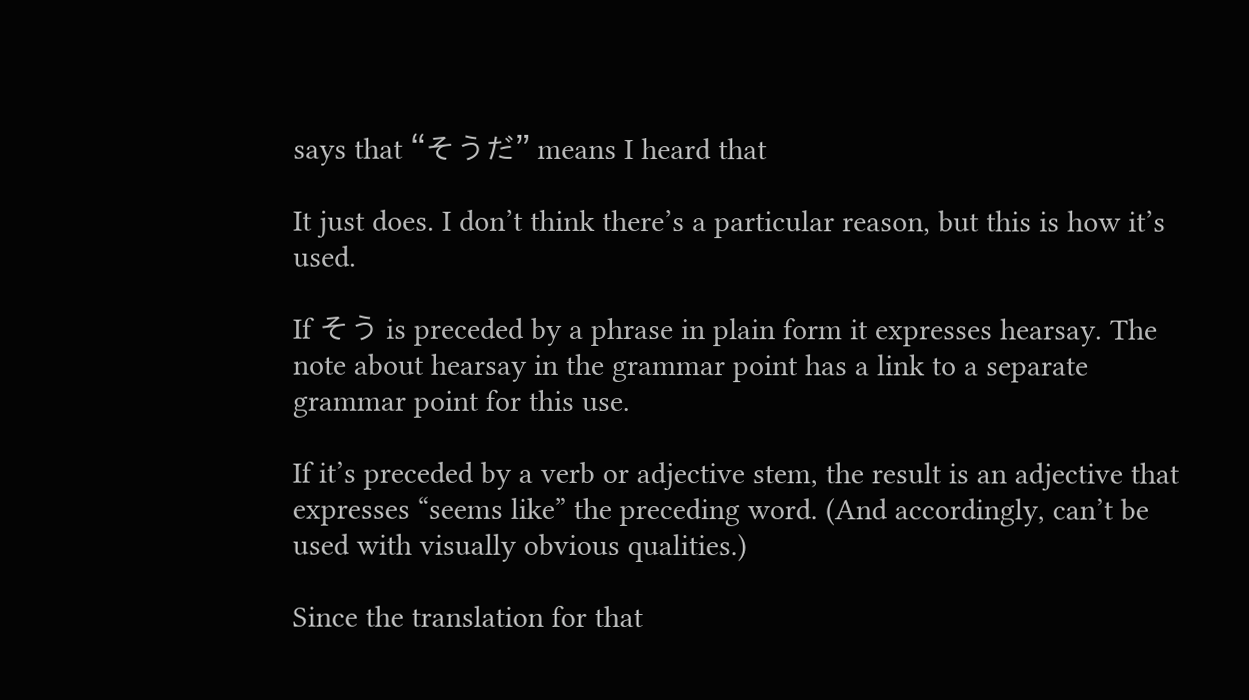says that “そうだ” means I heard that

It just does. I don’t think there’s a particular reason, but this is how it’s used.

If そう is preceded by a phrase in plain form it expresses hearsay. The note about hearsay in the grammar point has a link to a separate grammar point for this use.

If it’s preceded by a verb or adjective stem, the result is an adjective that expresses “seems like” the preceding word. (And accordingly, can’t be used with visually obvious qualities.)

Since the translation for that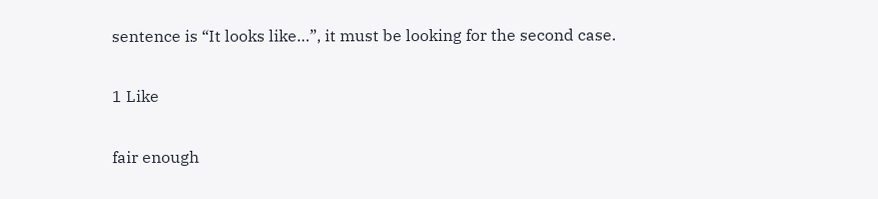sentence is “It looks like…”, it must be looking for the second case.

1 Like

fair enough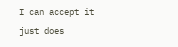I can accept it just does